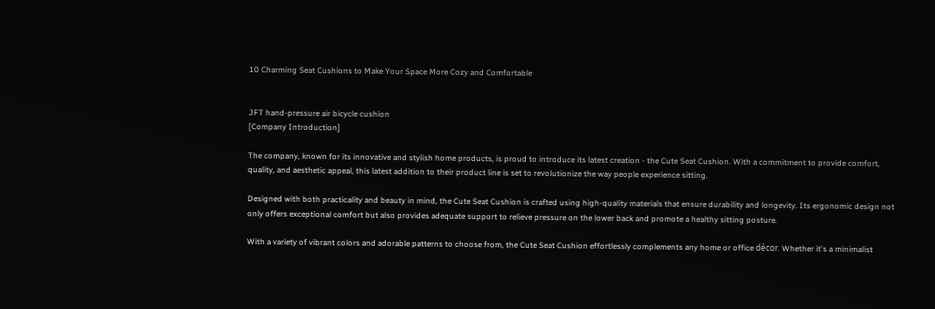10 Charming Seat Cushions to Make Your Space More Cozy and Comfortable


JFT hand-pressure air bicycle cushion
[Company Introduction]

The company, known for its innovative and stylish home products, is proud to introduce its latest creation - the Cute Seat Cushion. With a commitment to provide comfort, quality, and aesthetic appeal, this latest addition to their product line is set to revolutionize the way people experience sitting.

Designed with both practicality and beauty in mind, the Cute Seat Cushion is crafted using high-quality materials that ensure durability and longevity. Its ergonomic design not only offers exceptional comfort but also provides adequate support to relieve pressure on the lower back and promote a healthy sitting posture.

With a variety of vibrant colors and adorable patterns to choose from, the Cute Seat Cushion effortlessly complements any home or office décor. Whether it's a minimalist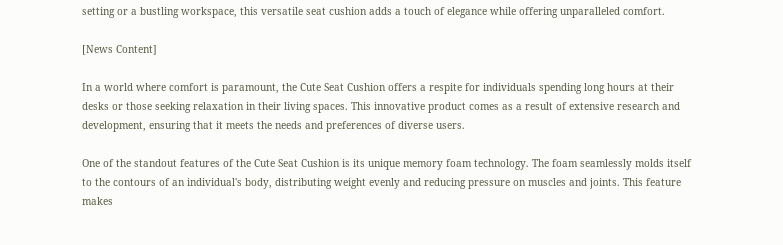setting or a bustling workspace, this versatile seat cushion adds a touch of elegance while offering unparalleled comfort.

[News Content]

In a world where comfort is paramount, the Cute Seat Cushion offers a respite for individuals spending long hours at their desks or those seeking relaxation in their living spaces. This innovative product comes as a result of extensive research and development, ensuring that it meets the needs and preferences of diverse users.

One of the standout features of the Cute Seat Cushion is its unique memory foam technology. The foam seamlessly molds itself to the contours of an individual's body, distributing weight evenly and reducing pressure on muscles and joints. This feature makes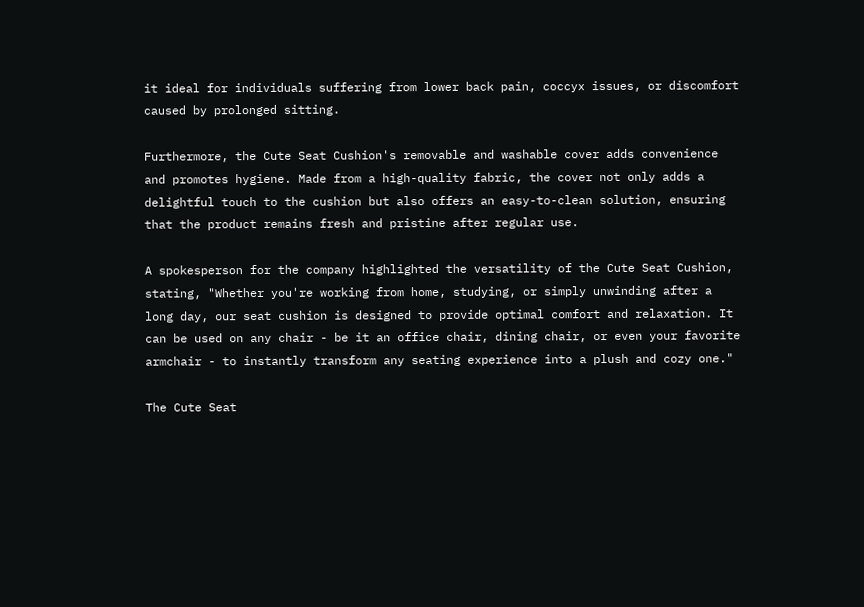it ideal for individuals suffering from lower back pain, coccyx issues, or discomfort caused by prolonged sitting.

Furthermore, the Cute Seat Cushion's removable and washable cover adds convenience and promotes hygiene. Made from a high-quality fabric, the cover not only adds a delightful touch to the cushion but also offers an easy-to-clean solution, ensuring that the product remains fresh and pristine after regular use.

A spokesperson for the company highlighted the versatility of the Cute Seat Cushion, stating, "Whether you're working from home, studying, or simply unwinding after a long day, our seat cushion is designed to provide optimal comfort and relaxation. It can be used on any chair - be it an office chair, dining chair, or even your favorite armchair - to instantly transform any seating experience into a plush and cozy one."

The Cute Seat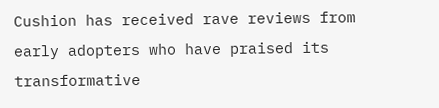Cushion has received rave reviews from early adopters who have praised its transformative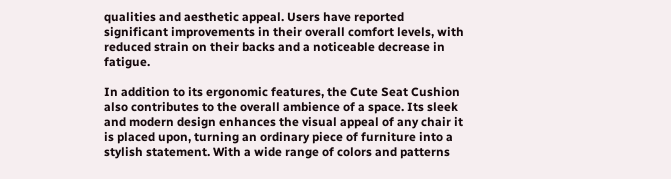qualities and aesthetic appeal. Users have reported significant improvements in their overall comfort levels, with reduced strain on their backs and a noticeable decrease in fatigue.

In addition to its ergonomic features, the Cute Seat Cushion also contributes to the overall ambience of a space. Its sleek and modern design enhances the visual appeal of any chair it is placed upon, turning an ordinary piece of furniture into a stylish statement. With a wide range of colors and patterns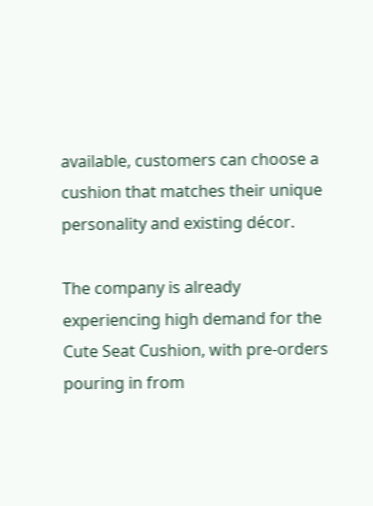available, customers can choose a cushion that matches their unique personality and existing décor.

The company is already experiencing high demand for the Cute Seat Cushion, with pre-orders pouring in from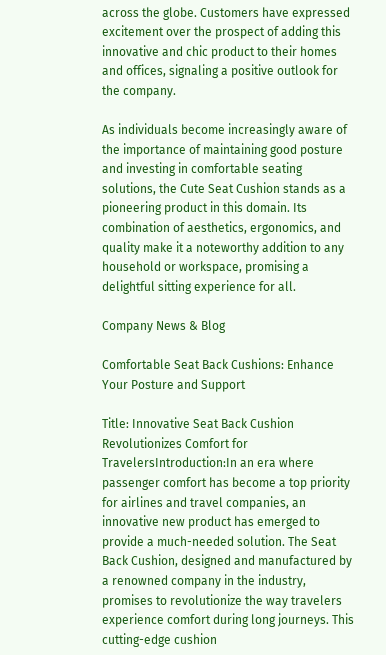across the globe. Customers have expressed excitement over the prospect of adding this innovative and chic product to their homes and offices, signaling a positive outlook for the company.

As individuals become increasingly aware of the importance of maintaining good posture and investing in comfortable seating solutions, the Cute Seat Cushion stands as a pioneering product in this domain. Its combination of aesthetics, ergonomics, and quality make it a noteworthy addition to any household or workspace, promising a delightful sitting experience for all.

Company News & Blog

Comfortable Seat Back Cushions: Enhance Your Posture and Support

Title: Innovative Seat Back Cushion Revolutionizes Comfort for TravelersIntroduction:In an era where passenger comfort has become a top priority for airlines and travel companies, an innovative new product has emerged to provide a much-needed solution. The Seat Back Cushion, designed and manufactured by a renowned company in the industry, promises to revolutionize the way travelers experience comfort during long journeys. This cutting-edge cushion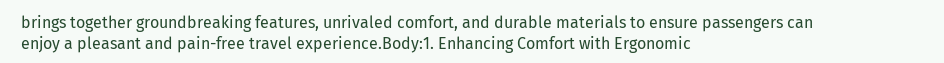brings together groundbreaking features, unrivaled comfort, and durable materials to ensure passengers can enjoy a pleasant and pain-free travel experience.Body:1. Enhancing Comfort with Ergonomic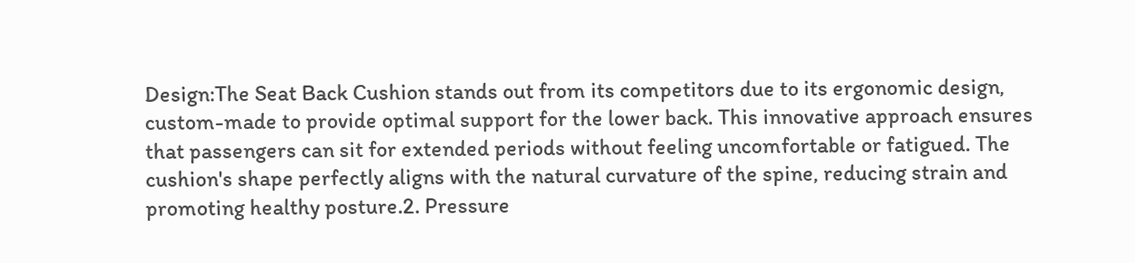Design:The Seat Back Cushion stands out from its competitors due to its ergonomic design, custom-made to provide optimal support for the lower back. This innovative approach ensures that passengers can sit for extended periods without feeling uncomfortable or fatigued. The cushion's shape perfectly aligns with the natural curvature of the spine, reducing strain and promoting healthy posture.2. Pressure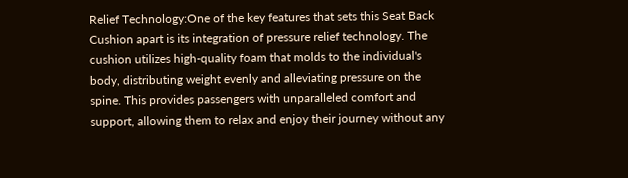Relief Technology:One of the key features that sets this Seat Back Cushion apart is its integration of pressure relief technology. The cushion utilizes high-quality foam that molds to the individual's body, distributing weight evenly and alleviating pressure on the spine. This provides passengers with unparalleled comfort and support, allowing them to relax and enjoy their journey without any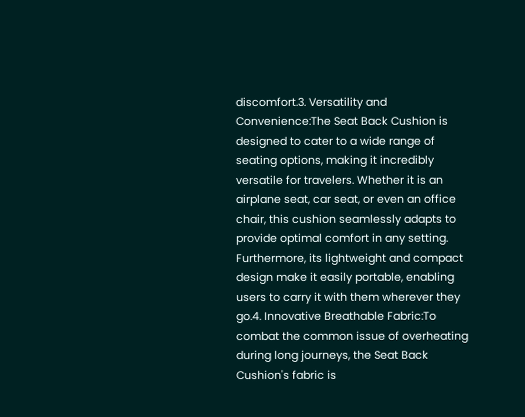discomfort.3. Versatility and Convenience:The Seat Back Cushion is designed to cater to a wide range of seating options, making it incredibly versatile for travelers. Whether it is an airplane seat, car seat, or even an office chair, this cushion seamlessly adapts to provide optimal comfort in any setting. Furthermore, its lightweight and compact design make it easily portable, enabling users to carry it with them wherever they go.4. Innovative Breathable Fabric:To combat the common issue of overheating during long journeys, the Seat Back Cushion's fabric is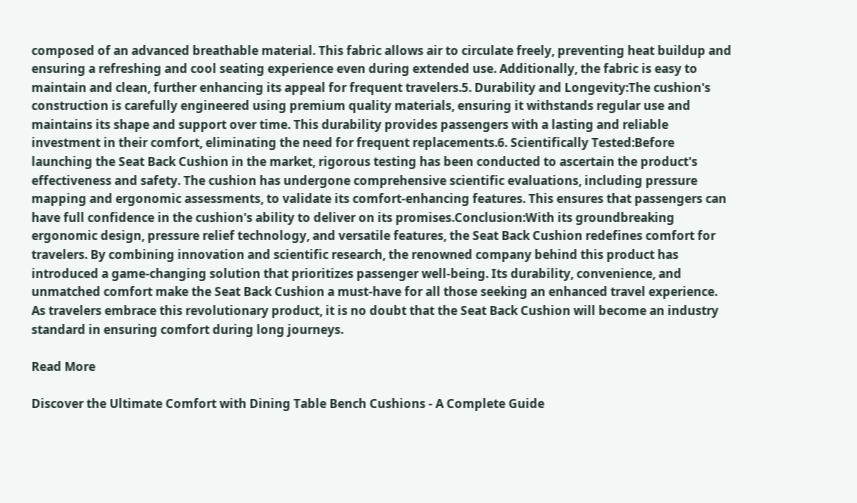composed of an advanced breathable material. This fabric allows air to circulate freely, preventing heat buildup and ensuring a refreshing and cool seating experience even during extended use. Additionally, the fabric is easy to maintain and clean, further enhancing its appeal for frequent travelers.5. Durability and Longevity:The cushion's construction is carefully engineered using premium quality materials, ensuring it withstands regular use and maintains its shape and support over time. This durability provides passengers with a lasting and reliable investment in their comfort, eliminating the need for frequent replacements.6. Scientifically Tested:Before launching the Seat Back Cushion in the market, rigorous testing has been conducted to ascertain the product's effectiveness and safety. The cushion has undergone comprehensive scientific evaluations, including pressure mapping and ergonomic assessments, to validate its comfort-enhancing features. This ensures that passengers can have full confidence in the cushion's ability to deliver on its promises.Conclusion:With its groundbreaking ergonomic design, pressure relief technology, and versatile features, the Seat Back Cushion redefines comfort for travelers. By combining innovation and scientific research, the renowned company behind this product has introduced a game-changing solution that prioritizes passenger well-being. Its durability, convenience, and unmatched comfort make the Seat Back Cushion a must-have for all those seeking an enhanced travel experience. As travelers embrace this revolutionary product, it is no doubt that the Seat Back Cushion will become an industry standard in ensuring comfort during long journeys.

Read More

Discover the Ultimate Comfort with Dining Table Bench Cushions - A Complete Guide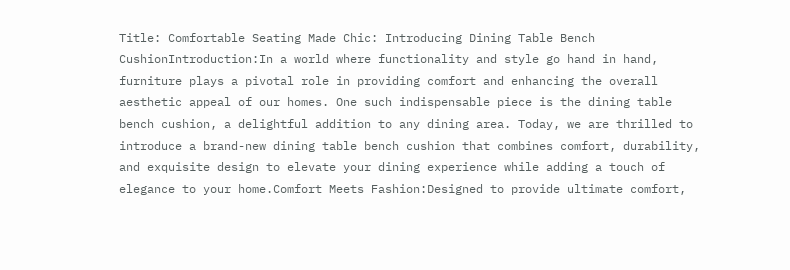Title: Comfortable Seating Made Chic: Introducing Dining Table Bench CushionIntroduction:In a world where functionality and style go hand in hand, furniture plays a pivotal role in providing comfort and enhancing the overall aesthetic appeal of our homes. One such indispensable piece is the dining table bench cushion, a delightful addition to any dining area. Today, we are thrilled to introduce a brand-new dining table bench cushion that combines comfort, durability, and exquisite design to elevate your dining experience while adding a touch of elegance to your home.Comfort Meets Fashion:Designed to provide ultimate comfort,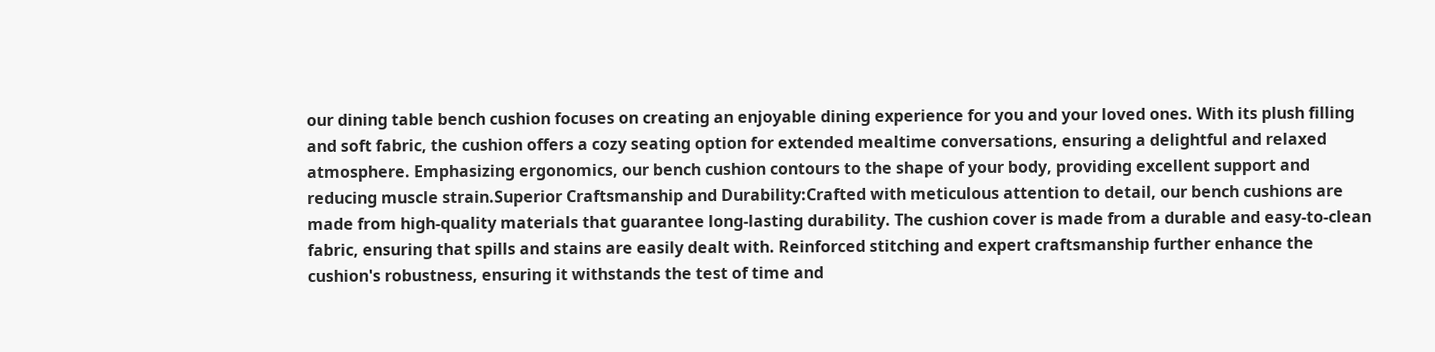our dining table bench cushion focuses on creating an enjoyable dining experience for you and your loved ones. With its plush filling and soft fabric, the cushion offers a cozy seating option for extended mealtime conversations, ensuring a delightful and relaxed atmosphere. Emphasizing ergonomics, our bench cushion contours to the shape of your body, providing excellent support and reducing muscle strain.Superior Craftsmanship and Durability:Crafted with meticulous attention to detail, our bench cushions are made from high-quality materials that guarantee long-lasting durability. The cushion cover is made from a durable and easy-to-clean fabric, ensuring that spills and stains are easily dealt with. Reinforced stitching and expert craftsmanship further enhance the cushion's robustness, ensuring it withstands the test of time and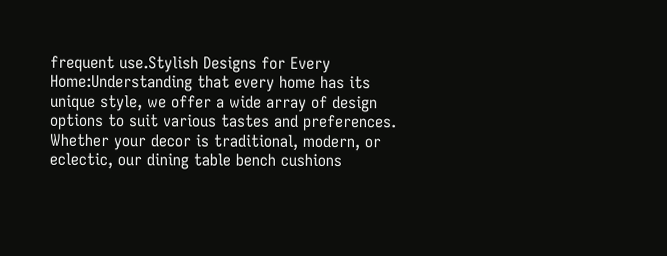frequent use.Stylish Designs for Every Home:Understanding that every home has its unique style, we offer a wide array of design options to suit various tastes and preferences. Whether your decor is traditional, modern, or eclectic, our dining table bench cushions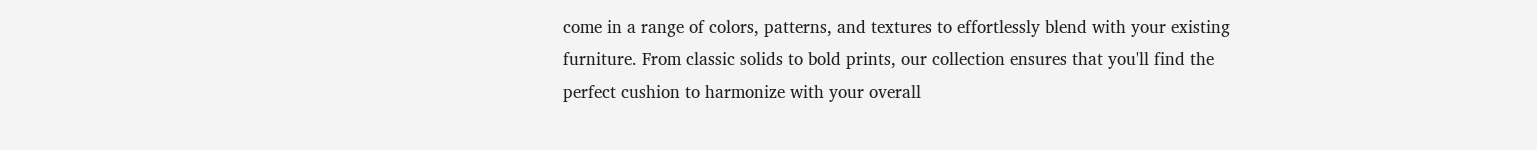come in a range of colors, patterns, and textures to effortlessly blend with your existing furniture. From classic solids to bold prints, our collection ensures that you'll find the perfect cushion to harmonize with your overall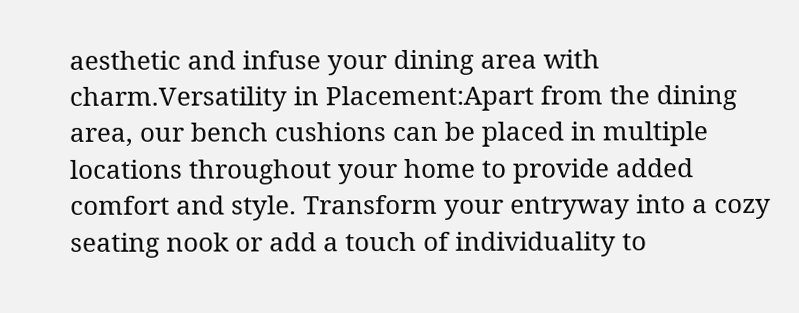aesthetic and infuse your dining area with charm.Versatility in Placement:Apart from the dining area, our bench cushions can be placed in multiple locations throughout your home to provide added comfort and style. Transform your entryway into a cozy seating nook or add a touch of individuality to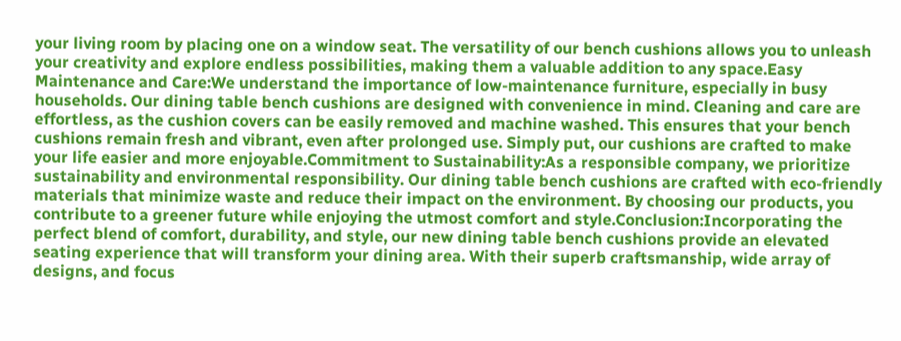your living room by placing one on a window seat. The versatility of our bench cushions allows you to unleash your creativity and explore endless possibilities, making them a valuable addition to any space.Easy Maintenance and Care:We understand the importance of low-maintenance furniture, especially in busy households. Our dining table bench cushions are designed with convenience in mind. Cleaning and care are effortless, as the cushion covers can be easily removed and machine washed. This ensures that your bench cushions remain fresh and vibrant, even after prolonged use. Simply put, our cushions are crafted to make your life easier and more enjoyable.Commitment to Sustainability:As a responsible company, we prioritize sustainability and environmental responsibility. Our dining table bench cushions are crafted with eco-friendly materials that minimize waste and reduce their impact on the environment. By choosing our products, you contribute to a greener future while enjoying the utmost comfort and style.Conclusion:Incorporating the perfect blend of comfort, durability, and style, our new dining table bench cushions provide an elevated seating experience that will transform your dining area. With their superb craftsmanship, wide array of designs, and focus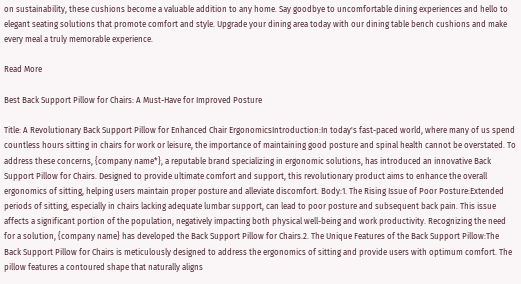on sustainability, these cushions become a valuable addition to any home. Say goodbye to uncomfortable dining experiences and hello to elegant seating solutions that promote comfort and style. Upgrade your dining area today with our dining table bench cushions and make every meal a truly memorable experience.

Read More

Best Back Support Pillow for Chairs: A Must-Have for Improved Posture

Title: A Revolutionary Back Support Pillow for Enhanced Chair ErgonomicsIntroduction:In today's fast-paced world, where many of us spend countless hours sitting in chairs for work or leisure, the importance of maintaining good posture and spinal health cannot be overstated. To address these concerns, {company name*}, a reputable brand specializing in ergonomic solutions, has introduced an innovative Back Support Pillow for Chairs. Designed to provide ultimate comfort and support, this revolutionary product aims to enhance the overall ergonomics of sitting, helping users maintain proper posture and alleviate discomfort. Body:1. The Rising Issue of Poor Posture:Extended periods of sitting, especially in chairs lacking adequate lumbar support, can lead to poor posture and subsequent back pain. This issue affects a significant portion of the population, negatively impacting both physical well-being and work productivity. Recognizing the need for a solution, {company name} has developed the Back Support Pillow for Chairs.2. The Unique Features of the Back Support Pillow:The Back Support Pillow for Chairs is meticulously designed to address the ergonomics of sitting and provide users with optimum comfort. The pillow features a contoured shape that naturally aligns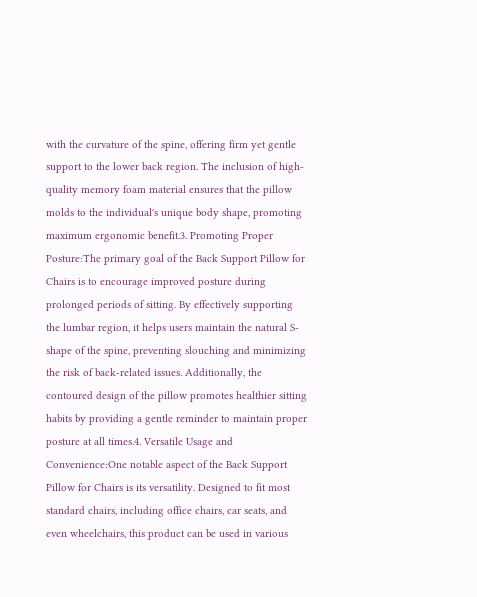with the curvature of the spine, offering firm yet gentle support to the lower back region. The inclusion of high-quality memory foam material ensures that the pillow molds to the individual's unique body shape, promoting maximum ergonomic benefit.3. Promoting Proper Posture:The primary goal of the Back Support Pillow for Chairs is to encourage improved posture during prolonged periods of sitting. By effectively supporting the lumbar region, it helps users maintain the natural S-shape of the spine, preventing slouching and minimizing the risk of back-related issues. Additionally, the contoured design of the pillow promotes healthier sitting habits by providing a gentle reminder to maintain proper posture at all times.4. Versatile Usage and Convenience:One notable aspect of the Back Support Pillow for Chairs is its versatility. Designed to fit most standard chairs, including office chairs, car seats, and even wheelchairs, this product can be used in various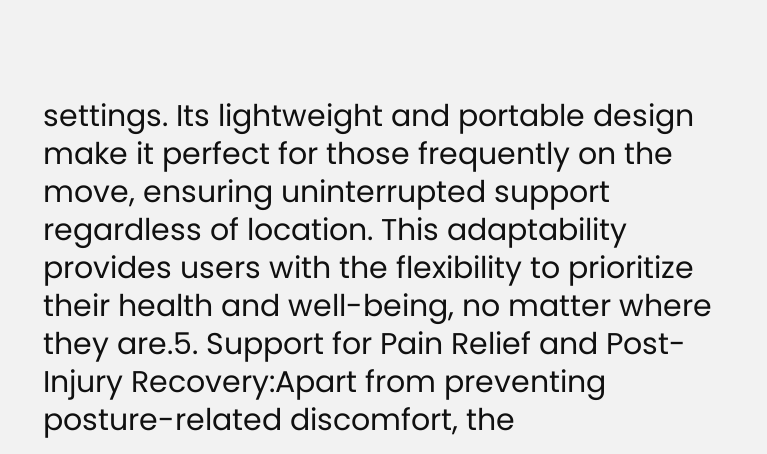settings. Its lightweight and portable design make it perfect for those frequently on the move, ensuring uninterrupted support regardless of location. This adaptability provides users with the flexibility to prioritize their health and well-being, no matter where they are.5. Support for Pain Relief and Post-Injury Recovery:Apart from preventing posture-related discomfort, the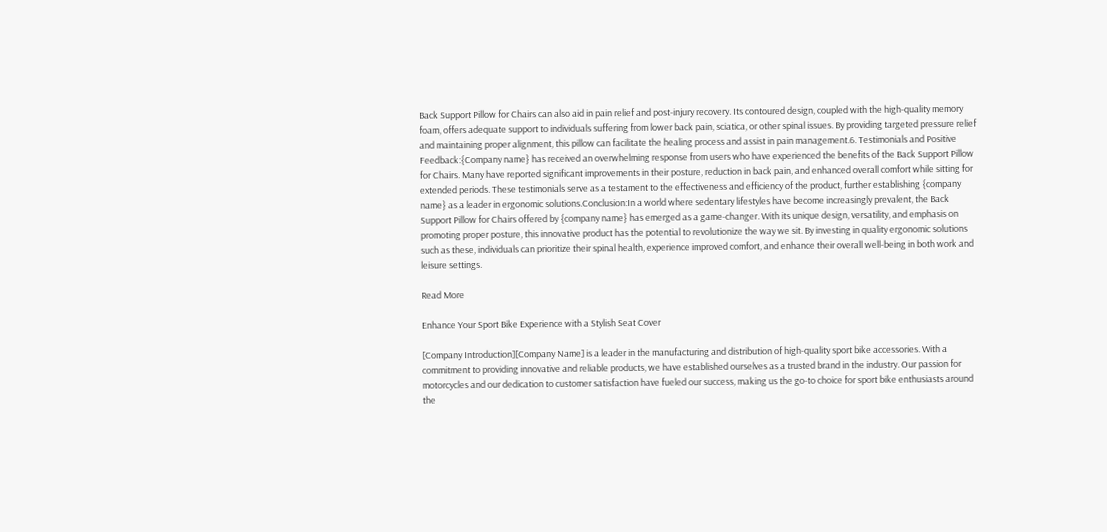Back Support Pillow for Chairs can also aid in pain relief and post-injury recovery. Its contoured design, coupled with the high-quality memory foam, offers adequate support to individuals suffering from lower back pain, sciatica, or other spinal issues. By providing targeted pressure relief and maintaining proper alignment, this pillow can facilitate the healing process and assist in pain management.6. Testimonials and Positive Feedback:{Company name} has received an overwhelming response from users who have experienced the benefits of the Back Support Pillow for Chairs. Many have reported significant improvements in their posture, reduction in back pain, and enhanced overall comfort while sitting for extended periods. These testimonials serve as a testament to the effectiveness and efficiency of the product, further establishing {company name} as a leader in ergonomic solutions.Conclusion:In a world where sedentary lifestyles have become increasingly prevalent, the Back Support Pillow for Chairs offered by {company name} has emerged as a game-changer. With its unique design, versatility, and emphasis on promoting proper posture, this innovative product has the potential to revolutionize the way we sit. By investing in quality ergonomic solutions such as these, individuals can prioritize their spinal health, experience improved comfort, and enhance their overall well-being in both work and leisure settings.

Read More

Enhance Your Sport Bike Experience with a Stylish Seat Cover

[Company Introduction][Company Name] is a leader in the manufacturing and distribution of high-quality sport bike accessories. With a commitment to providing innovative and reliable products, we have established ourselves as a trusted brand in the industry. Our passion for motorcycles and our dedication to customer satisfaction have fueled our success, making us the go-to choice for sport bike enthusiasts around the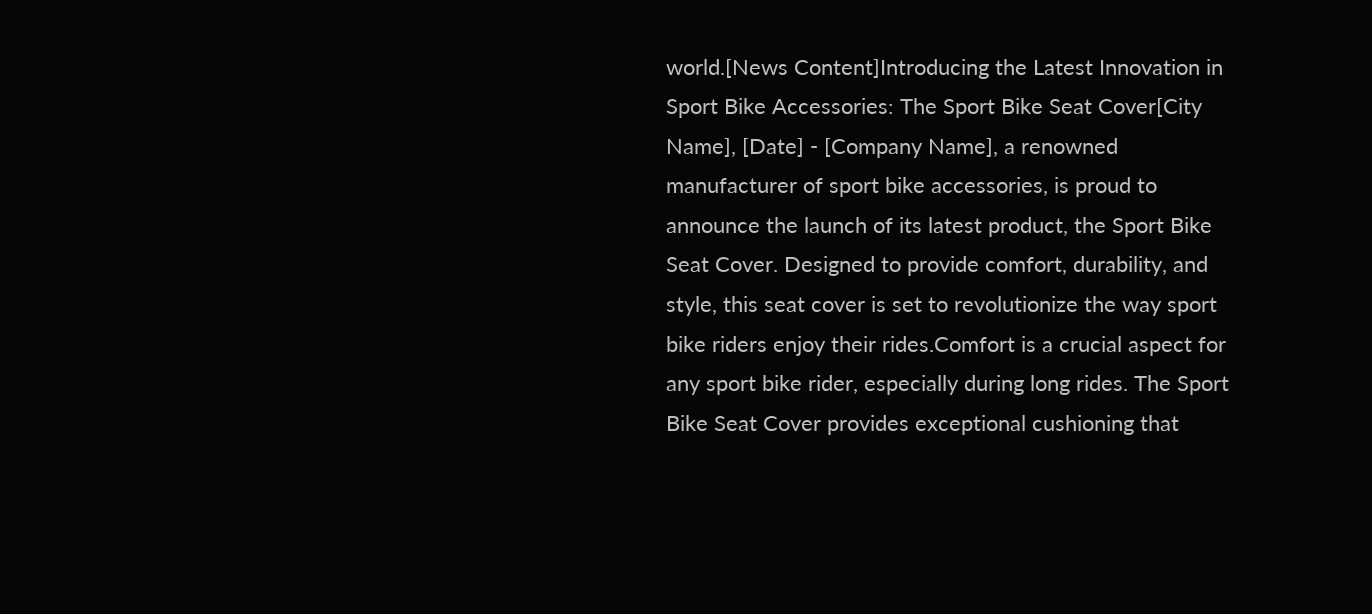world.[News Content]Introducing the Latest Innovation in Sport Bike Accessories: The Sport Bike Seat Cover[City Name], [Date] - [Company Name], a renowned manufacturer of sport bike accessories, is proud to announce the launch of its latest product, the Sport Bike Seat Cover. Designed to provide comfort, durability, and style, this seat cover is set to revolutionize the way sport bike riders enjoy their rides.Comfort is a crucial aspect for any sport bike rider, especially during long rides. The Sport Bike Seat Cover provides exceptional cushioning that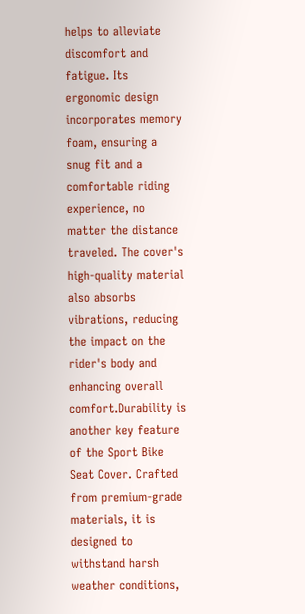helps to alleviate discomfort and fatigue. Its ergonomic design incorporates memory foam, ensuring a snug fit and a comfortable riding experience, no matter the distance traveled. The cover's high-quality material also absorbs vibrations, reducing the impact on the rider's body and enhancing overall comfort.Durability is another key feature of the Sport Bike Seat Cover. Crafted from premium-grade materials, it is designed to withstand harsh weather conditions,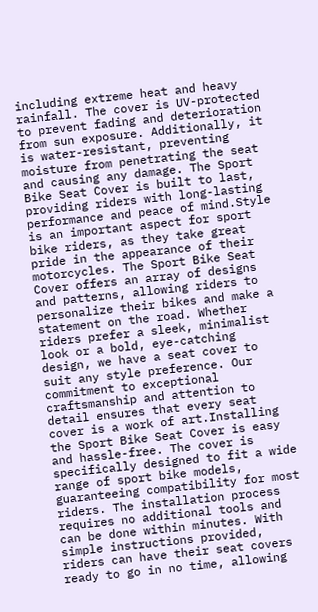including extreme heat and heavy rainfall. The cover is UV-protected to prevent fading and deterioration from sun exposure. Additionally, it is water-resistant, preventing moisture from penetrating the seat and causing any damage. The Sport Bike Seat Cover is built to last, providing riders with long-lasting performance and peace of mind.Style is an important aspect for sport bike riders, as they take great pride in the appearance of their motorcycles. The Sport Bike Seat Cover offers an array of designs and patterns, allowing riders to personalize their bikes and make a statement on the road. Whether riders prefer a sleek, minimalist look or a bold, eye-catching design, we have a seat cover to suit any style preference. Our commitment to exceptional craftsmanship and attention to detail ensures that every seat cover is a work of art.Installing the Sport Bike Seat Cover is easy and hassle-free. The cover is specifically designed to fit a wide range of sport bike models, guaranteeing compatibility for most riders. The installation process requires no additional tools and can be done within minutes. With simple instructions provided, riders can have their seat covers ready to go in no time, allowing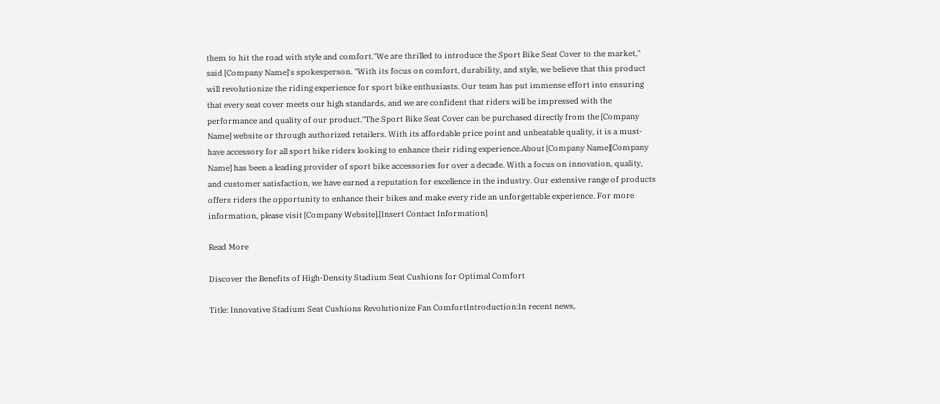them to hit the road with style and comfort."We are thrilled to introduce the Sport Bike Seat Cover to the market," said [Company Name]'s spokesperson. "With its focus on comfort, durability, and style, we believe that this product will revolutionize the riding experience for sport bike enthusiasts. Our team has put immense effort into ensuring that every seat cover meets our high standards, and we are confident that riders will be impressed with the performance and quality of our product."The Sport Bike Seat Cover can be purchased directly from the [Company Name] website or through authorized retailers. With its affordable price point and unbeatable quality, it is a must-have accessory for all sport bike riders looking to enhance their riding experience.About [Company Name][Company Name] has been a leading provider of sport bike accessories for over a decade. With a focus on innovation, quality, and customer satisfaction, we have earned a reputation for excellence in the industry. Our extensive range of products offers riders the opportunity to enhance their bikes and make every ride an unforgettable experience. For more information, please visit [Company Website].[Insert Contact Information]

Read More

Discover the Benefits of High-Density Stadium Seat Cushions for Optimal Comfort

Title: Innovative Stadium Seat Cushions Revolutionize Fan ComfortIntroduction:In recent news,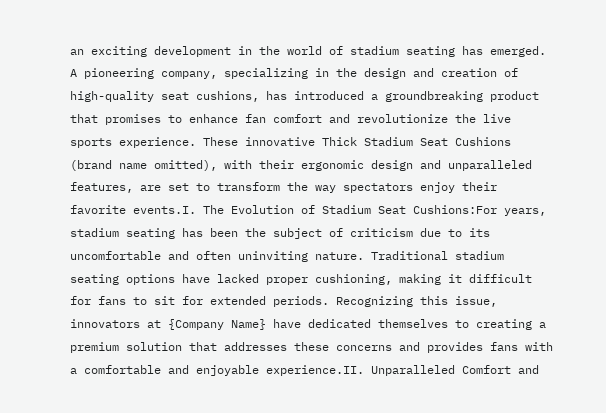an exciting development in the world of stadium seating has emerged. A pioneering company, specializing in the design and creation of high-quality seat cushions, has introduced a groundbreaking product that promises to enhance fan comfort and revolutionize the live sports experience. These innovative Thick Stadium Seat Cushions (brand name omitted), with their ergonomic design and unparalleled features, are set to transform the way spectators enjoy their favorite events.I. The Evolution of Stadium Seat Cushions:For years, stadium seating has been the subject of criticism due to its uncomfortable and often uninviting nature. Traditional stadium seating options have lacked proper cushioning, making it difficult for fans to sit for extended periods. Recognizing this issue, innovators at {Company Name} have dedicated themselves to creating a premium solution that addresses these concerns and provides fans with a comfortable and enjoyable experience.II. Unparalleled Comfort and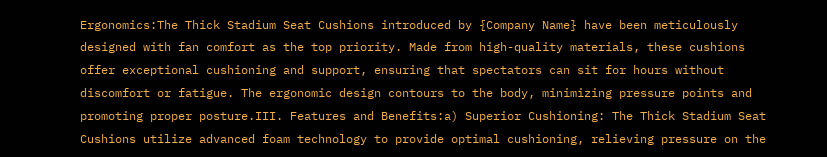Ergonomics:The Thick Stadium Seat Cushions introduced by {Company Name} have been meticulously designed with fan comfort as the top priority. Made from high-quality materials, these cushions offer exceptional cushioning and support, ensuring that spectators can sit for hours without discomfort or fatigue. The ergonomic design contours to the body, minimizing pressure points and promoting proper posture.III. Features and Benefits:a) Superior Cushioning: The Thick Stadium Seat Cushions utilize advanced foam technology to provide optimal cushioning, relieving pressure on the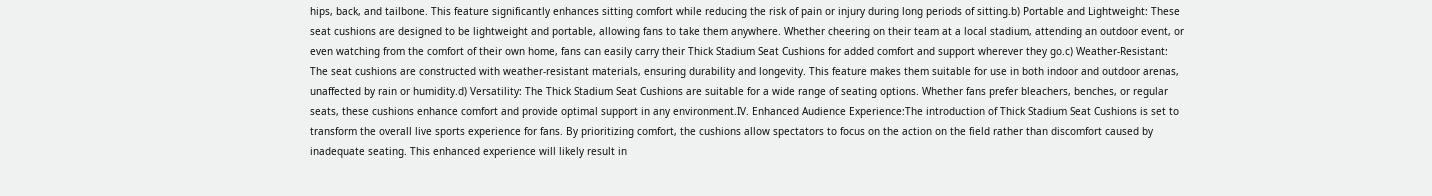hips, back, and tailbone. This feature significantly enhances sitting comfort while reducing the risk of pain or injury during long periods of sitting.b) Portable and Lightweight: These seat cushions are designed to be lightweight and portable, allowing fans to take them anywhere. Whether cheering on their team at a local stadium, attending an outdoor event, or even watching from the comfort of their own home, fans can easily carry their Thick Stadium Seat Cushions for added comfort and support wherever they go.c) Weather-Resistant: The seat cushions are constructed with weather-resistant materials, ensuring durability and longevity. This feature makes them suitable for use in both indoor and outdoor arenas, unaffected by rain or humidity.d) Versatility: The Thick Stadium Seat Cushions are suitable for a wide range of seating options. Whether fans prefer bleachers, benches, or regular seats, these cushions enhance comfort and provide optimal support in any environment.IV. Enhanced Audience Experience:The introduction of Thick Stadium Seat Cushions is set to transform the overall live sports experience for fans. By prioritizing comfort, the cushions allow spectators to focus on the action on the field rather than discomfort caused by inadequate seating. This enhanced experience will likely result in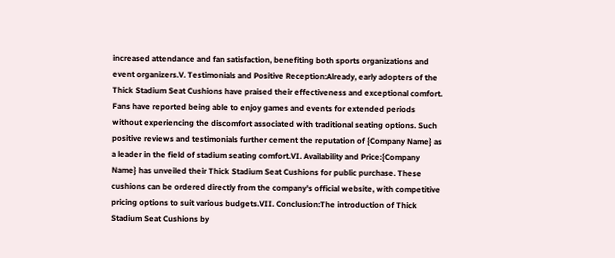increased attendance and fan satisfaction, benefiting both sports organizations and event organizers.V. Testimonials and Positive Reception:Already, early adopters of the Thick Stadium Seat Cushions have praised their effectiveness and exceptional comfort. Fans have reported being able to enjoy games and events for extended periods without experiencing the discomfort associated with traditional seating options. Such positive reviews and testimonials further cement the reputation of {Company Name} as a leader in the field of stadium seating comfort.VI. Availability and Price:{Company Name} has unveiled their Thick Stadium Seat Cushions for public purchase. These cushions can be ordered directly from the company's official website, with competitive pricing options to suit various budgets.VII. Conclusion:The introduction of Thick Stadium Seat Cushions by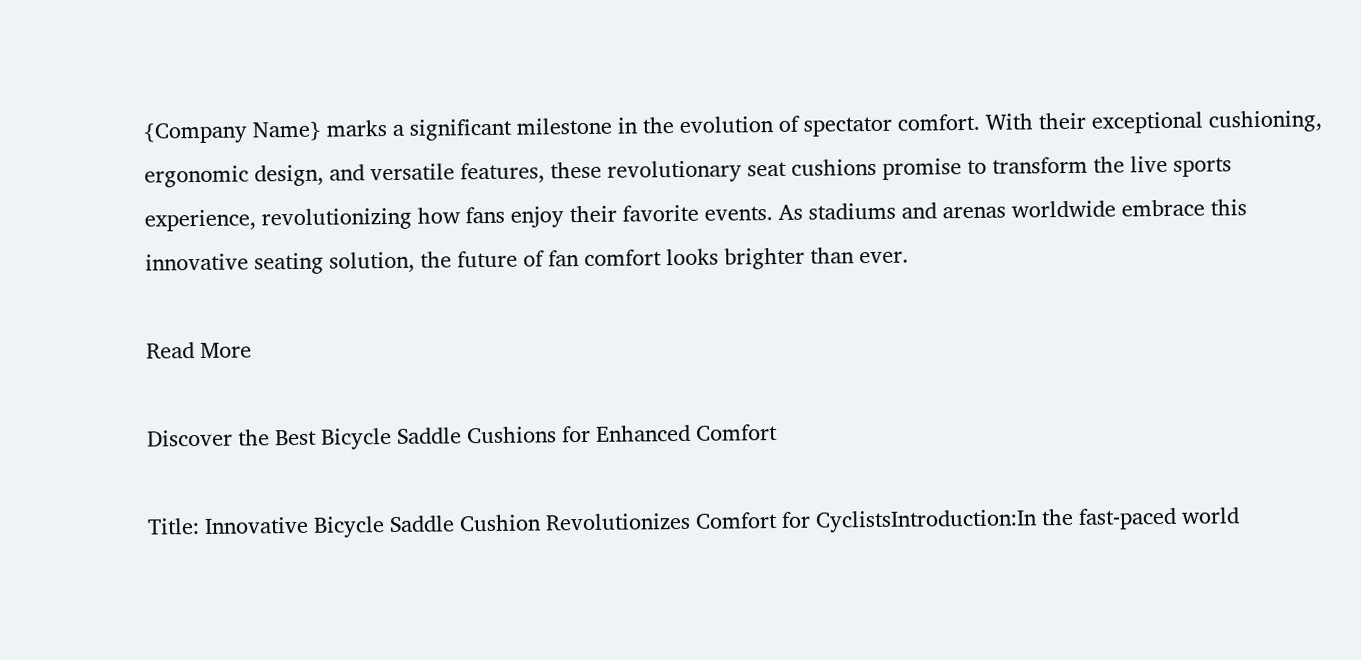{Company Name} marks a significant milestone in the evolution of spectator comfort. With their exceptional cushioning, ergonomic design, and versatile features, these revolutionary seat cushions promise to transform the live sports experience, revolutionizing how fans enjoy their favorite events. As stadiums and arenas worldwide embrace this innovative seating solution, the future of fan comfort looks brighter than ever.

Read More

Discover the Best Bicycle Saddle Cushions for Enhanced Comfort

Title: Innovative Bicycle Saddle Cushion Revolutionizes Comfort for CyclistsIntroduction:In the fast-paced world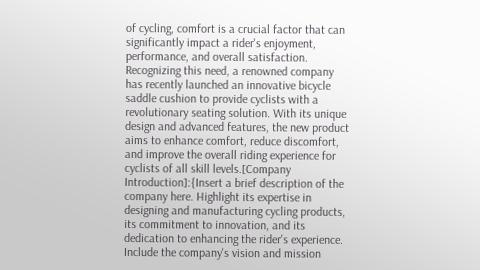of cycling, comfort is a crucial factor that can significantly impact a rider's enjoyment, performance, and overall satisfaction. Recognizing this need, a renowned company has recently launched an innovative bicycle saddle cushion to provide cyclists with a revolutionary seating solution. With its unique design and advanced features, the new product aims to enhance comfort, reduce discomfort, and improve the overall riding experience for cyclists of all skill levels.[Company Introduction]:{Insert a brief description of the company here. Highlight its expertise in designing and manufacturing cycling products, its commitment to innovation, and its dedication to enhancing the rider's experience. Include the company's vision and mission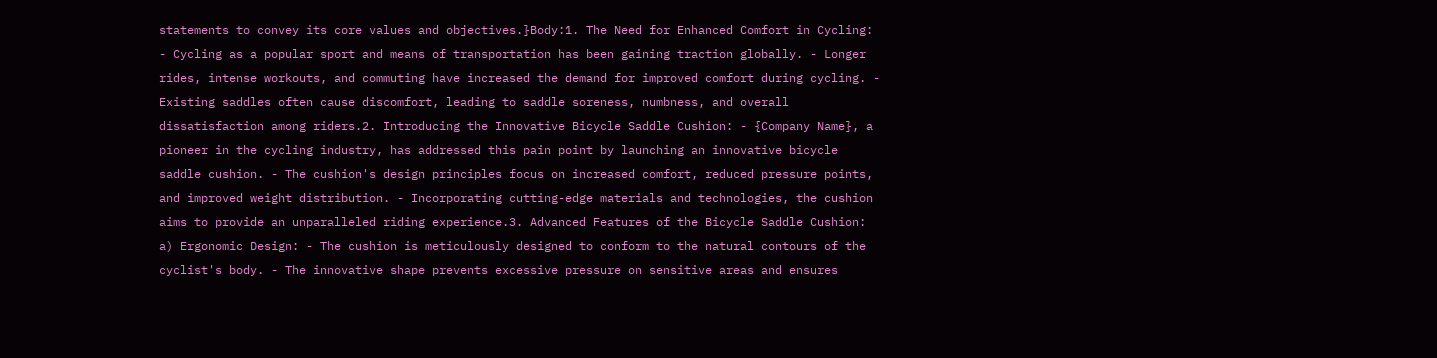statements to convey its core values and objectives.}Body:1. The Need for Enhanced Comfort in Cycling: - Cycling as a popular sport and means of transportation has been gaining traction globally. - Longer rides, intense workouts, and commuting have increased the demand for improved comfort during cycling. - Existing saddles often cause discomfort, leading to saddle soreness, numbness, and overall dissatisfaction among riders.2. Introducing the Innovative Bicycle Saddle Cushion: - {Company Name}, a pioneer in the cycling industry, has addressed this pain point by launching an innovative bicycle saddle cushion. - The cushion's design principles focus on increased comfort, reduced pressure points, and improved weight distribution. - Incorporating cutting-edge materials and technologies, the cushion aims to provide an unparalleled riding experience.3. Advanced Features of the Bicycle Saddle Cushion: a) Ergonomic Design: - The cushion is meticulously designed to conform to the natural contours of the cyclist's body. - The innovative shape prevents excessive pressure on sensitive areas and ensures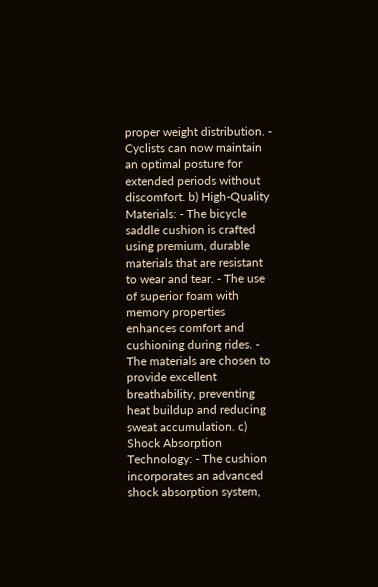proper weight distribution. - Cyclists can now maintain an optimal posture for extended periods without discomfort. b) High-Quality Materials: - The bicycle saddle cushion is crafted using premium, durable materials that are resistant to wear and tear. - The use of superior foam with memory properties enhances comfort and cushioning during rides. - The materials are chosen to provide excellent breathability, preventing heat buildup and reducing sweat accumulation. c) Shock Absorption Technology: - The cushion incorporates an advanced shock absorption system,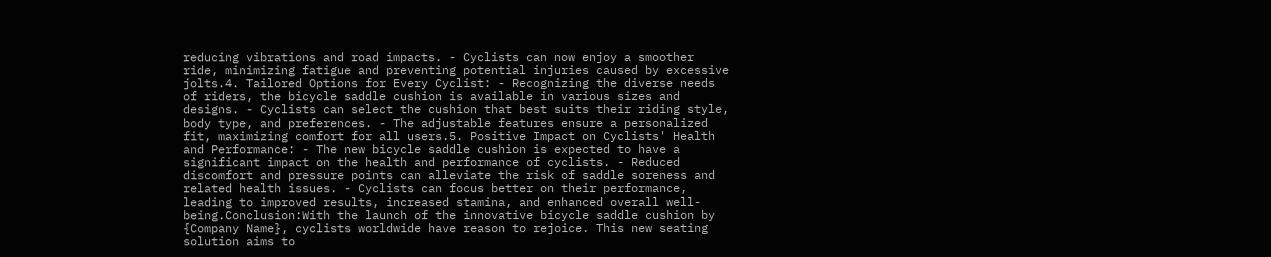reducing vibrations and road impacts. - Cyclists can now enjoy a smoother ride, minimizing fatigue and preventing potential injuries caused by excessive jolts.4. Tailored Options for Every Cyclist: - Recognizing the diverse needs of riders, the bicycle saddle cushion is available in various sizes and designs. - Cyclists can select the cushion that best suits their riding style, body type, and preferences. - The adjustable features ensure a personalized fit, maximizing comfort for all users.5. Positive Impact on Cyclists' Health and Performance: - The new bicycle saddle cushion is expected to have a significant impact on the health and performance of cyclists. - Reduced discomfort and pressure points can alleviate the risk of saddle soreness and related health issues. - Cyclists can focus better on their performance, leading to improved results, increased stamina, and enhanced overall well-being.Conclusion:With the launch of the innovative bicycle saddle cushion by {Company Name}, cyclists worldwide have reason to rejoice. This new seating solution aims to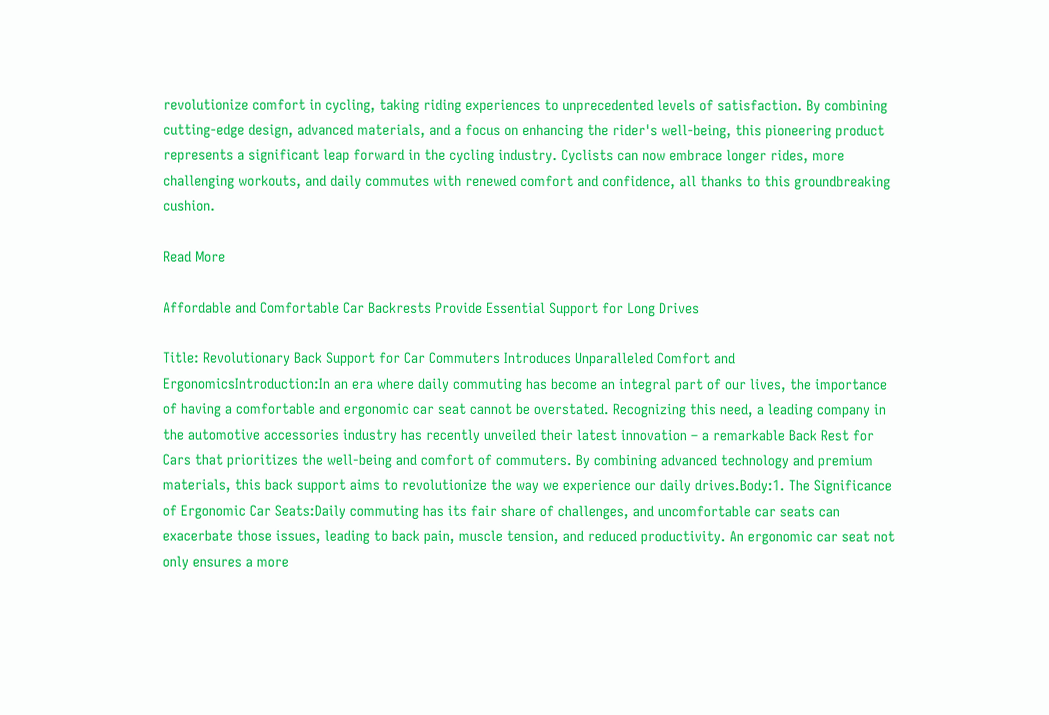revolutionize comfort in cycling, taking riding experiences to unprecedented levels of satisfaction. By combining cutting-edge design, advanced materials, and a focus on enhancing the rider's well-being, this pioneering product represents a significant leap forward in the cycling industry. Cyclists can now embrace longer rides, more challenging workouts, and daily commutes with renewed comfort and confidence, all thanks to this groundbreaking cushion.

Read More

Affordable and Comfortable Car Backrests Provide Essential Support for Long Drives

Title: Revolutionary Back Support for Car Commuters Introduces Unparalleled Comfort and ErgonomicsIntroduction:In an era where daily commuting has become an integral part of our lives, the importance of having a comfortable and ergonomic car seat cannot be overstated. Recognizing this need, a leading company in the automotive accessories industry has recently unveiled their latest innovation – a remarkable Back Rest for Cars that prioritizes the well-being and comfort of commuters. By combining advanced technology and premium materials, this back support aims to revolutionize the way we experience our daily drives.Body:1. The Significance of Ergonomic Car Seats:Daily commuting has its fair share of challenges, and uncomfortable car seats can exacerbate those issues, leading to back pain, muscle tension, and reduced productivity. An ergonomic car seat not only ensures a more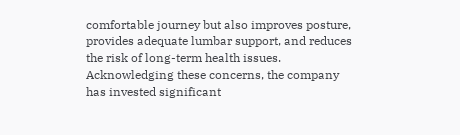comfortable journey but also improves posture, provides adequate lumbar support, and reduces the risk of long-term health issues. Acknowledging these concerns, the company has invested significant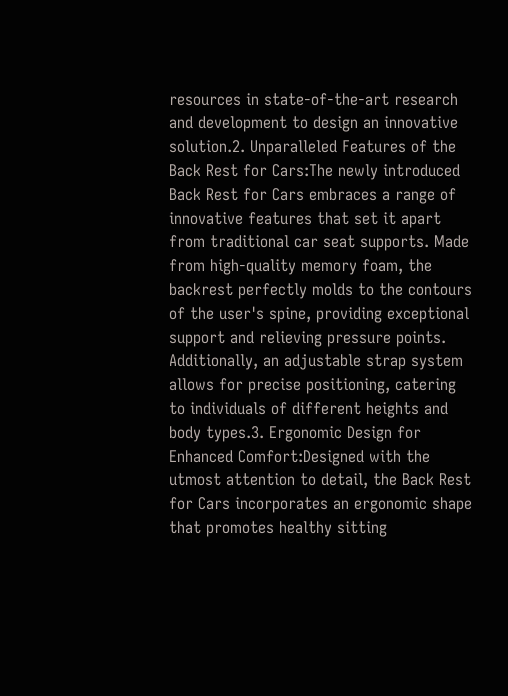resources in state-of-the-art research and development to design an innovative solution.2. Unparalleled Features of the Back Rest for Cars:The newly introduced Back Rest for Cars embraces a range of innovative features that set it apart from traditional car seat supports. Made from high-quality memory foam, the backrest perfectly molds to the contours of the user's spine, providing exceptional support and relieving pressure points. Additionally, an adjustable strap system allows for precise positioning, catering to individuals of different heights and body types.3. Ergonomic Design for Enhanced Comfort:Designed with the utmost attention to detail, the Back Rest for Cars incorporates an ergonomic shape that promotes healthy sitting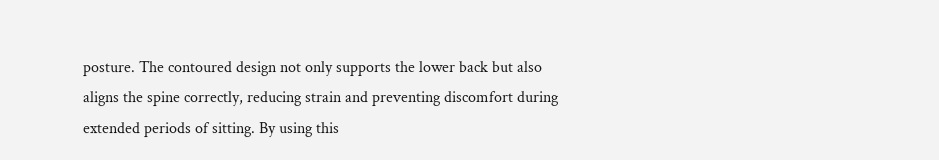posture. The contoured design not only supports the lower back but also aligns the spine correctly, reducing strain and preventing discomfort during extended periods of sitting. By using this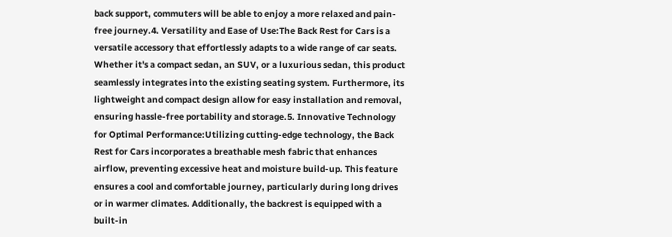back support, commuters will be able to enjoy a more relaxed and pain-free journey.4. Versatility and Ease of Use:The Back Rest for Cars is a versatile accessory that effortlessly adapts to a wide range of car seats. Whether it's a compact sedan, an SUV, or a luxurious sedan, this product seamlessly integrates into the existing seating system. Furthermore, its lightweight and compact design allow for easy installation and removal, ensuring hassle-free portability and storage.5. Innovative Technology for Optimal Performance:Utilizing cutting-edge technology, the Back Rest for Cars incorporates a breathable mesh fabric that enhances airflow, preventing excessive heat and moisture build-up. This feature ensures a cool and comfortable journey, particularly during long drives or in warmer climates. Additionally, the backrest is equipped with a built-in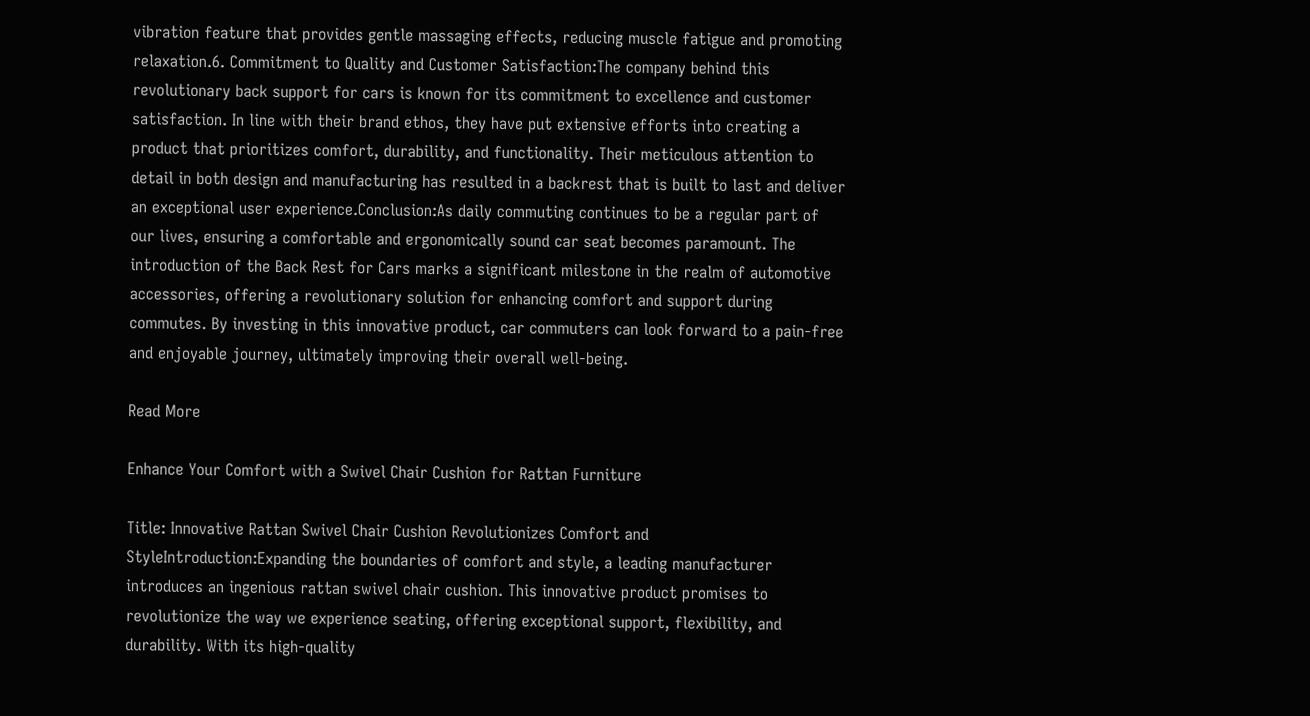vibration feature that provides gentle massaging effects, reducing muscle fatigue and promoting relaxation.6. Commitment to Quality and Customer Satisfaction:The company behind this revolutionary back support for cars is known for its commitment to excellence and customer satisfaction. In line with their brand ethos, they have put extensive efforts into creating a product that prioritizes comfort, durability, and functionality. Their meticulous attention to detail in both design and manufacturing has resulted in a backrest that is built to last and deliver an exceptional user experience.Conclusion:As daily commuting continues to be a regular part of our lives, ensuring a comfortable and ergonomically sound car seat becomes paramount. The introduction of the Back Rest for Cars marks a significant milestone in the realm of automotive accessories, offering a revolutionary solution for enhancing comfort and support during commutes. By investing in this innovative product, car commuters can look forward to a pain-free and enjoyable journey, ultimately improving their overall well-being.

Read More

Enhance Your Comfort with a Swivel Chair Cushion for Rattan Furniture

Title: Innovative Rattan Swivel Chair Cushion Revolutionizes Comfort and StyleIntroduction:Expanding the boundaries of comfort and style, a leading manufacturer introduces an ingenious rattan swivel chair cushion. This innovative product promises to revolutionize the way we experience seating, offering exceptional support, flexibility, and durability. With its high-quality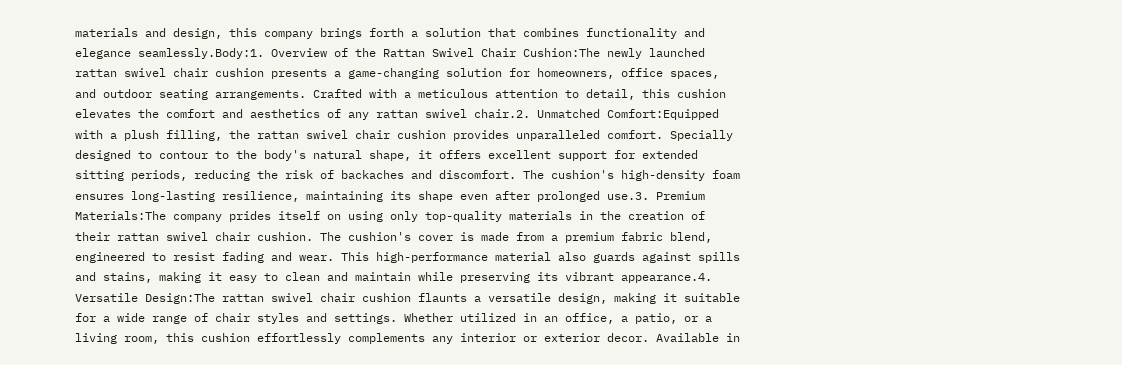materials and design, this company brings forth a solution that combines functionality and elegance seamlessly.Body:1. Overview of the Rattan Swivel Chair Cushion:The newly launched rattan swivel chair cushion presents a game-changing solution for homeowners, office spaces, and outdoor seating arrangements. Crafted with a meticulous attention to detail, this cushion elevates the comfort and aesthetics of any rattan swivel chair.2. Unmatched Comfort:Equipped with a plush filling, the rattan swivel chair cushion provides unparalleled comfort. Specially designed to contour to the body's natural shape, it offers excellent support for extended sitting periods, reducing the risk of backaches and discomfort. The cushion's high-density foam ensures long-lasting resilience, maintaining its shape even after prolonged use.3. Premium Materials:The company prides itself on using only top-quality materials in the creation of their rattan swivel chair cushion. The cushion's cover is made from a premium fabric blend, engineered to resist fading and wear. This high-performance material also guards against spills and stains, making it easy to clean and maintain while preserving its vibrant appearance.4. Versatile Design:The rattan swivel chair cushion flaunts a versatile design, making it suitable for a wide range of chair styles and settings. Whether utilized in an office, a patio, or a living room, this cushion effortlessly complements any interior or exterior decor. Available in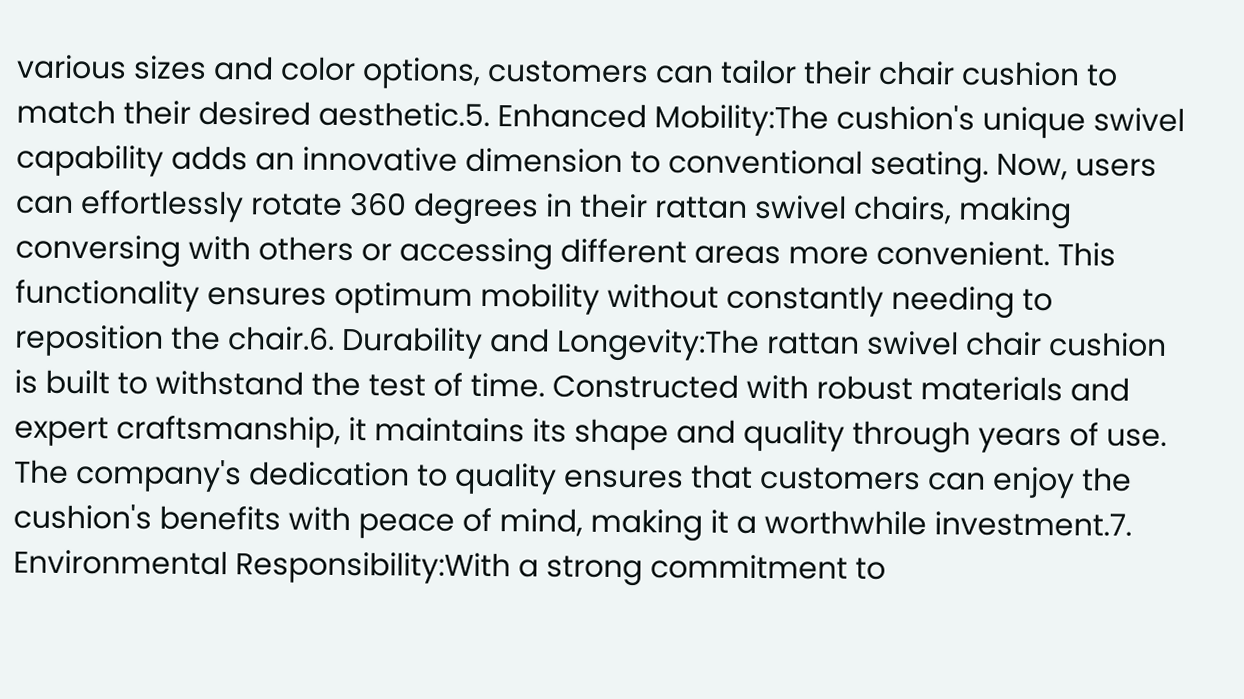various sizes and color options, customers can tailor their chair cushion to match their desired aesthetic.5. Enhanced Mobility:The cushion's unique swivel capability adds an innovative dimension to conventional seating. Now, users can effortlessly rotate 360 degrees in their rattan swivel chairs, making conversing with others or accessing different areas more convenient. This functionality ensures optimum mobility without constantly needing to reposition the chair.6. Durability and Longevity:The rattan swivel chair cushion is built to withstand the test of time. Constructed with robust materials and expert craftsmanship, it maintains its shape and quality through years of use. The company's dedication to quality ensures that customers can enjoy the cushion's benefits with peace of mind, making it a worthwhile investment.7. Environmental Responsibility:With a strong commitment to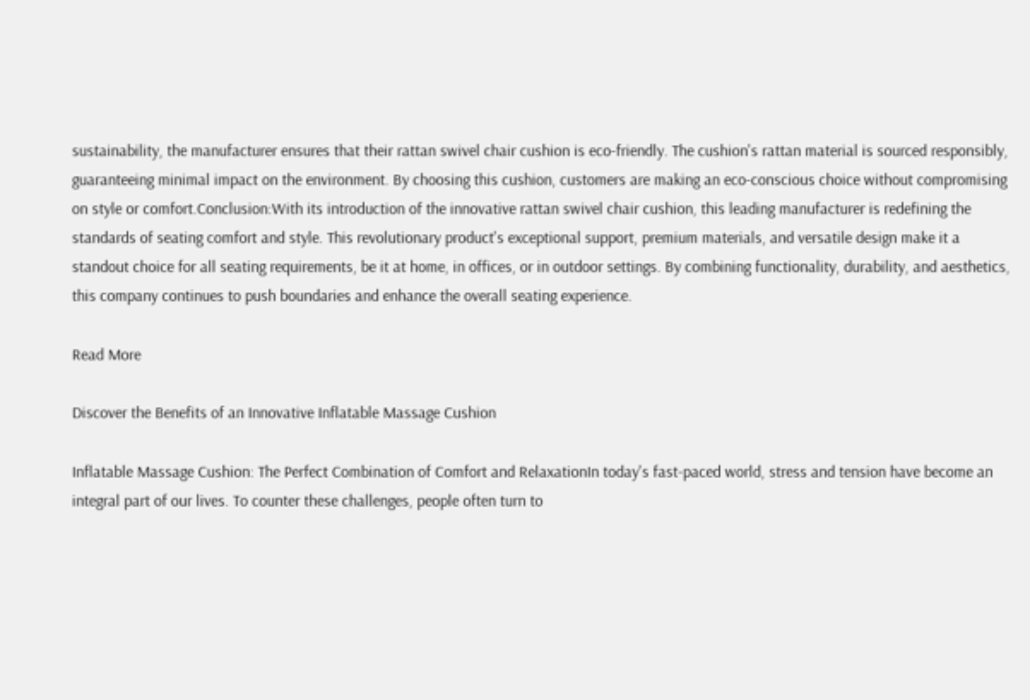sustainability, the manufacturer ensures that their rattan swivel chair cushion is eco-friendly. The cushion's rattan material is sourced responsibly, guaranteeing minimal impact on the environment. By choosing this cushion, customers are making an eco-conscious choice without compromising on style or comfort.Conclusion:With its introduction of the innovative rattan swivel chair cushion, this leading manufacturer is redefining the standards of seating comfort and style. This revolutionary product's exceptional support, premium materials, and versatile design make it a standout choice for all seating requirements, be it at home, in offices, or in outdoor settings. By combining functionality, durability, and aesthetics, this company continues to push boundaries and enhance the overall seating experience.

Read More

Discover the Benefits of an Innovative Inflatable Massage Cushion

Inflatable Massage Cushion: The Perfect Combination of Comfort and RelaxationIn today's fast-paced world, stress and tension have become an integral part of our lives. To counter these challenges, people often turn to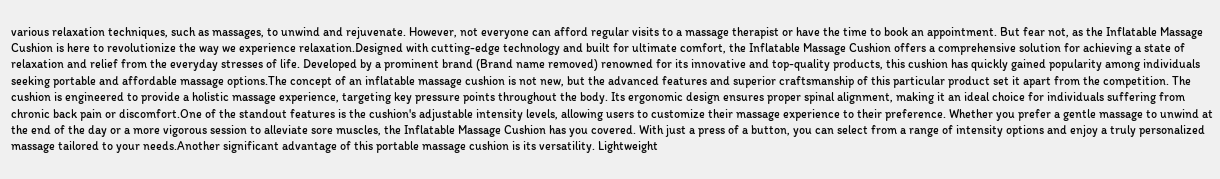various relaxation techniques, such as massages, to unwind and rejuvenate. However, not everyone can afford regular visits to a massage therapist or have the time to book an appointment. But fear not, as the Inflatable Massage Cushion is here to revolutionize the way we experience relaxation.Designed with cutting-edge technology and built for ultimate comfort, the Inflatable Massage Cushion offers a comprehensive solution for achieving a state of relaxation and relief from the everyday stresses of life. Developed by a prominent brand (Brand name removed) renowned for its innovative and top-quality products, this cushion has quickly gained popularity among individuals seeking portable and affordable massage options.The concept of an inflatable massage cushion is not new, but the advanced features and superior craftsmanship of this particular product set it apart from the competition. The cushion is engineered to provide a holistic massage experience, targeting key pressure points throughout the body. Its ergonomic design ensures proper spinal alignment, making it an ideal choice for individuals suffering from chronic back pain or discomfort.One of the standout features is the cushion's adjustable intensity levels, allowing users to customize their massage experience to their preference. Whether you prefer a gentle massage to unwind at the end of the day or a more vigorous session to alleviate sore muscles, the Inflatable Massage Cushion has you covered. With just a press of a button, you can select from a range of intensity options and enjoy a truly personalized massage tailored to your needs.Another significant advantage of this portable massage cushion is its versatility. Lightweight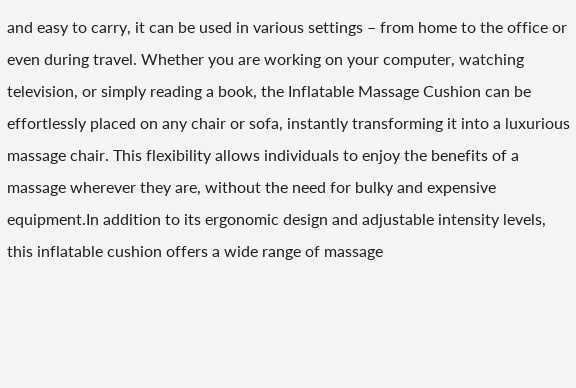and easy to carry, it can be used in various settings – from home to the office or even during travel. Whether you are working on your computer, watching television, or simply reading a book, the Inflatable Massage Cushion can be effortlessly placed on any chair or sofa, instantly transforming it into a luxurious massage chair. This flexibility allows individuals to enjoy the benefits of a massage wherever they are, without the need for bulky and expensive equipment.In addition to its ergonomic design and adjustable intensity levels, this inflatable cushion offers a wide range of massage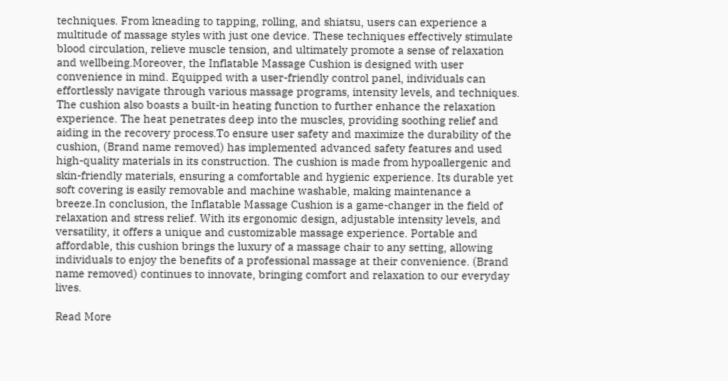techniques. From kneading to tapping, rolling, and shiatsu, users can experience a multitude of massage styles with just one device. These techniques effectively stimulate blood circulation, relieve muscle tension, and ultimately promote a sense of relaxation and wellbeing.Moreover, the Inflatable Massage Cushion is designed with user convenience in mind. Equipped with a user-friendly control panel, individuals can effortlessly navigate through various massage programs, intensity levels, and techniques. The cushion also boasts a built-in heating function to further enhance the relaxation experience. The heat penetrates deep into the muscles, providing soothing relief and aiding in the recovery process.To ensure user safety and maximize the durability of the cushion, (Brand name removed) has implemented advanced safety features and used high-quality materials in its construction. The cushion is made from hypoallergenic and skin-friendly materials, ensuring a comfortable and hygienic experience. Its durable yet soft covering is easily removable and machine washable, making maintenance a breeze.In conclusion, the Inflatable Massage Cushion is a game-changer in the field of relaxation and stress relief. With its ergonomic design, adjustable intensity levels, and versatility, it offers a unique and customizable massage experience. Portable and affordable, this cushion brings the luxury of a massage chair to any setting, allowing individuals to enjoy the benefits of a professional massage at their convenience. (Brand name removed) continues to innovate, bringing comfort and relaxation to our everyday lives.

Read More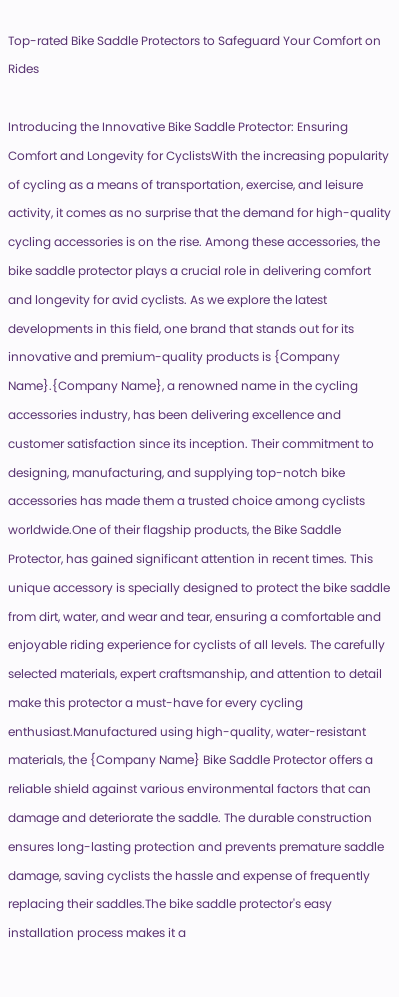Top-rated Bike Saddle Protectors to Safeguard Your Comfort on Rides

Introducing the Innovative Bike Saddle Protector: Ensuring Comfort and Longevity for CyclistsWith the increasing popularity of cycling as a means of transportation, exercise, and leisure activity, it comes as no surprise that the demand for high-quality cycling accessories is on the rise. Among these accessories, the bike saddle protector plays a crucial role in delivering comfort and longevity for avid cyclists. As we explore the latest developments in this field, one brand that stands out for its innovative and premium-quality products is {Company Name}.{Company Name}, a renowned name in the cycling accessories industry, has been delivering excellence and customer satisfaction since its inception. Their commitment to designing, manufacturing, and supplying top-notch bike accessories has made them a trusted choice among cyclists worldwide.One of their flagship products, the Bike Saddle Protector, has gained significant attention in recent times. This unique accessory is specially designed to protect the bike saddle from dirt, water, and wear and tear, ensuring a comfortable and enjoyable riding experience for cyclists of all levels. The carefully selected materials, expert craftsmanship, and attention to detail make this protector a must-have for every cycling enthusiast.Manufactured using high-quality, water-resistant materials, the {Company Name} Bike Saddle Protector offers a reliable shield against various environmental factors that can damage and deteriorate the saddle. The durable construction ensures long-lasting protection and prevents premature saddle damage, saving cyclists the hassle and expense of frequently replacing their saddles.The bike saddle protector's easy installation process makes it a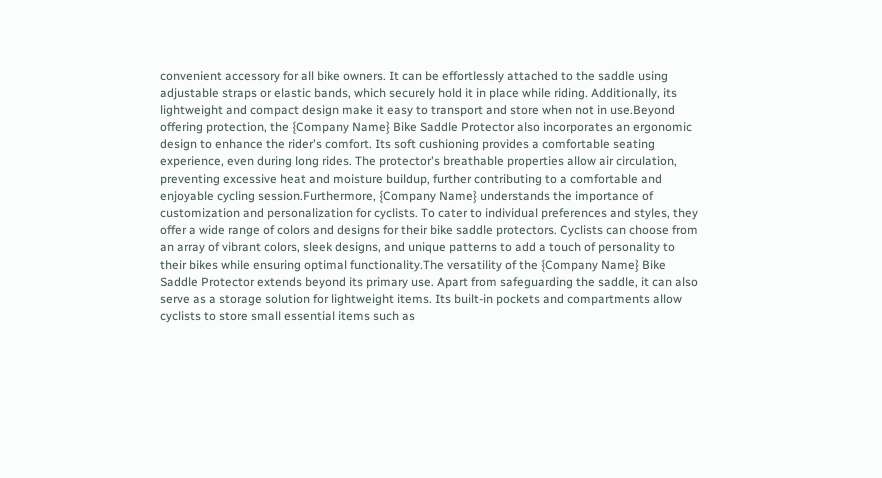convenient accessory for all bike owners. It can be effortlessly attached to the saddle using adjustable straps or elastic bands, which securely hold it in place while riding. Additionally, its lightweight and compact design make it easy to transport and store when not in use.Beyond offering protection, the {Company Name} Bike Saddle Protector also incorporates an ergonomic design to enhance the rider's comfort. Its soft cushioning provides a comfortable seating experience, even during long rides. The protector's breathable properties allow air circulation, preventing excessive heat and moisture buildup, further contributing to a comfortable and enjoyable cycling session.Furthermore, {Company Name} understands the importance of customization and personalization for cyclists. To cater to individual preferences and styles, they offer a wide range of colors and designs for their bike saddle protectors. Cyclists can choose from an array of vibrant colors, sleek designs, and unique patterns to add a touch of personality to their bikes while ensuring optimal functionality.The versatility of the {Company Name} Bike Saddle Protector extends beyond its primary use. Apart from safeguarding the saddle, it can also serve as a storage solution for lightweight items. Its built-in pockets and compartments allow cyclists to store small essential items such as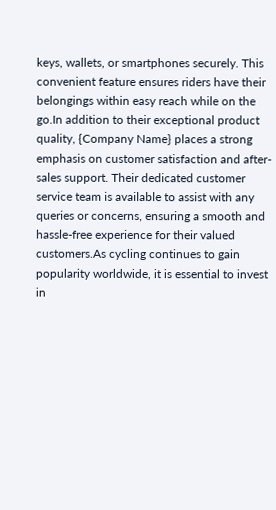keys, wallets, or smartphones securely. This convenient feature ensures riders have their belongings within easy reach while on the go.In addition to their exceptional product quality, {Company Name} places a strong emphasis on customer satisfaction and after-sales support. Their dedicated customer service team is available to assist with any queries or concerns, ensuring a smooth and hassle-free experience for their valued customers.As cycling continues to gain popularity worldwide, it is essential to invest in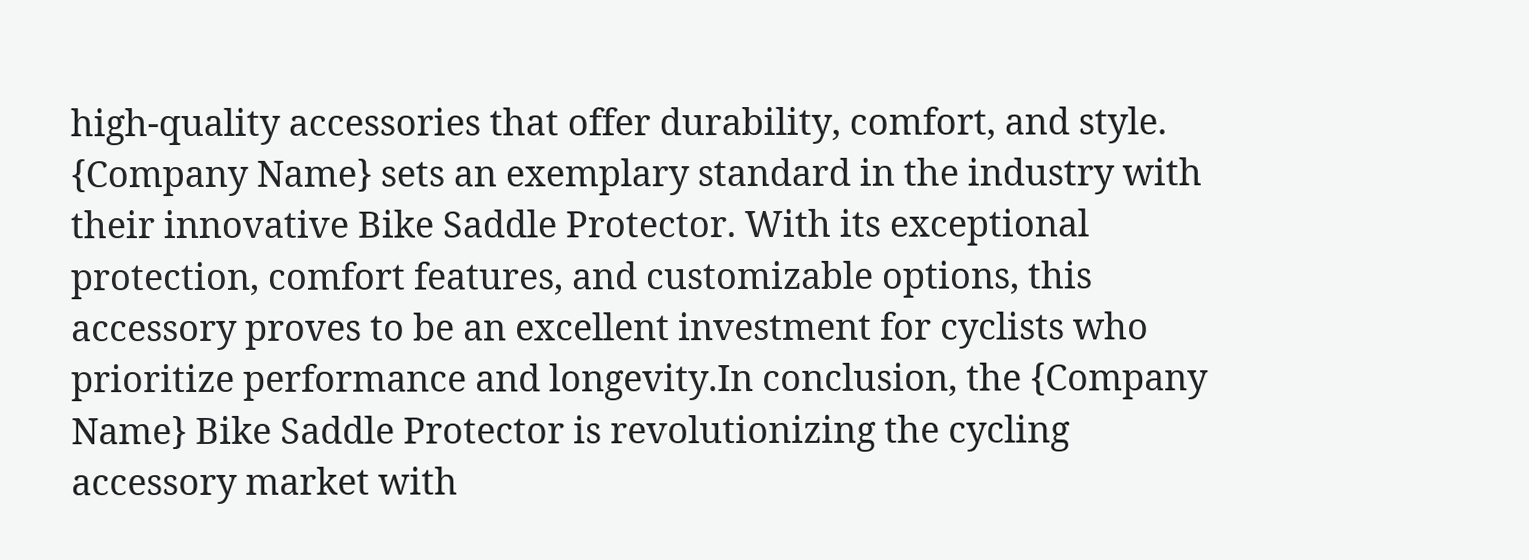high-quality accessories that offer durability, comfort, and style. {Company Name} sets an exemplary standard in the industry with their innovative Bike Saddle Protector. With its exceptional protection, comfort features, and customizable options, this accessory proves to be an excellent investment for cyclists who prioritize performance and longevity.In conclusion, the {Company Name} Bike Saddle Protector is revolutionizing the cycling accessory market with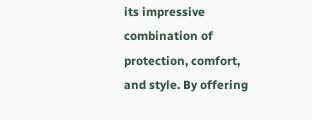its impressive combination of protection, comfort, and style. By offering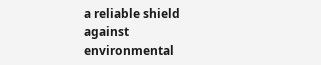a reliable shield against environmental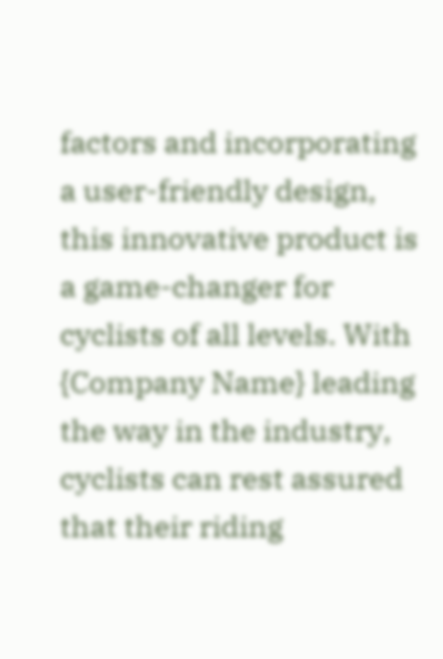factors and incorporating a user-friendly design, this innovative product is a game-changer for cyclists of all levels. With {Company Name} leading the way in the industry, cyclists can rest assured that their riding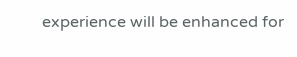experience will be enhanced for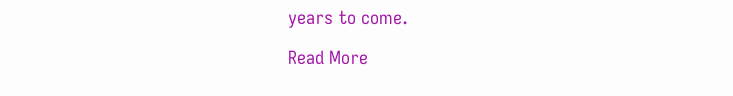years to come.

Read More